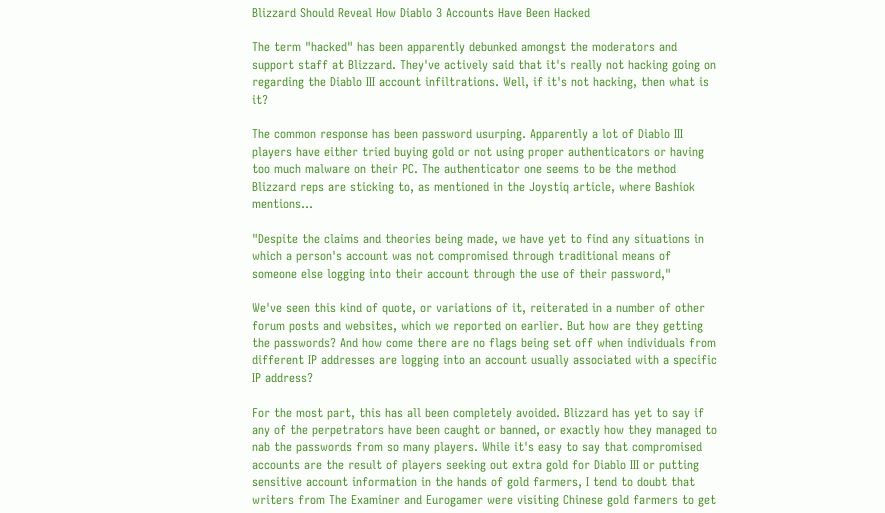Blizzard Should Reveal How Diablo 3 Accounts Have Been Hacked

The term "hacked" has been apparently debunked amongst the moderators and support staff at Blizzard. They've actively said that it's really not hacking going on regarding the Diablo III account infiltrations. Well, if it's not hacking, then what is it?

The common response has been password usurping. Apparently a lot of Diablo III players have either tried buying gold or not using proper authenticators or having too much malware on their PC. The authenticator one seems to be the method Blizzard reps are sticking to, as mentioned in the Joystiq article, where Bashiok mentions...

"Despite the claims and theories being made, we have yet to find any situations in which a person's account was not compromised through traditional means of someone else logging into their account through the use of their password,"

We've seen this kind of quote, or variations of it, reiterated in a number of other forum posts and websites, which we reported on earlier. But how are they getting the passwords? And how come there are no flags being set off when individuals from different IP addresses are logging into an account usually associated with a specific IP address?

For the most part, this has all been completely avoided. Blizzard has yet to say if any of the perpetrators have been caught or banned, or exactly how they managed to nab the passwords from so many players. While it's easy to say that compromised accounts are the result of players seeking out extra gold for Diablo III or putting sensitive account information in the hands of gold farmers, I tend to doubt that writers from The Examiner and Eurogamer were visiting Chinese gold farmers to get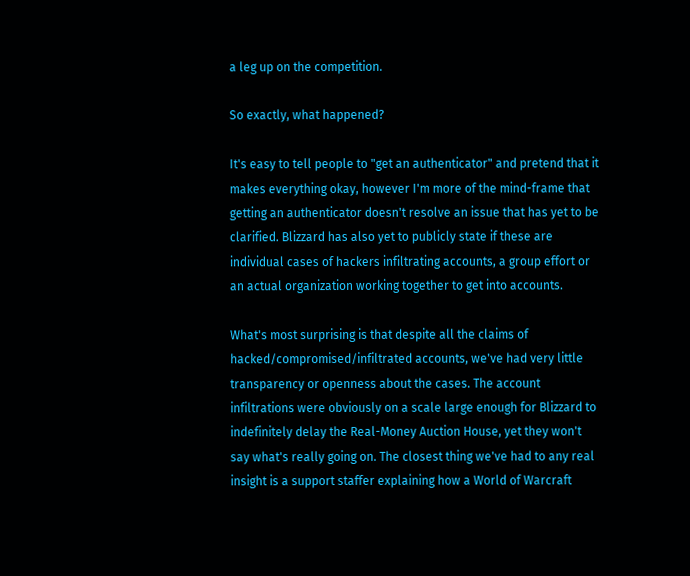a leg up on the competition.

So exactly, what happened?

It's easy to tell people to "get an authenticator" and pretend that it makes everything okay, however I'm more of the mind-frame that getting an authenticator doesn't resolve an issue that has yet to be clarified. Blizzard has also yet to publicly state if these are individual cases of hackers infiltrating accounts, a group effort or an actual organization working together to get into accounts.

What's most surprising is that despite all the claims of hacked/compromised/infiltrated accounts, we've had very little transparency or openness about the cases. The account infiltrations were obviously on a scale large enough for Blizzard to indefinitely delay the Real-Money Auction House, yet they won't say what's really going on. The closest thing we've had to any real insight is a support staffer explaining how a World of Warcraft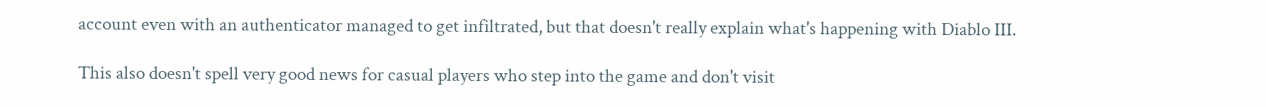account even with an authenticator managed to get infiltrated, but that doesn't really explain what's happening with Diablo III.

This also doesn't spell very good news for casual players who step into the game and don't visit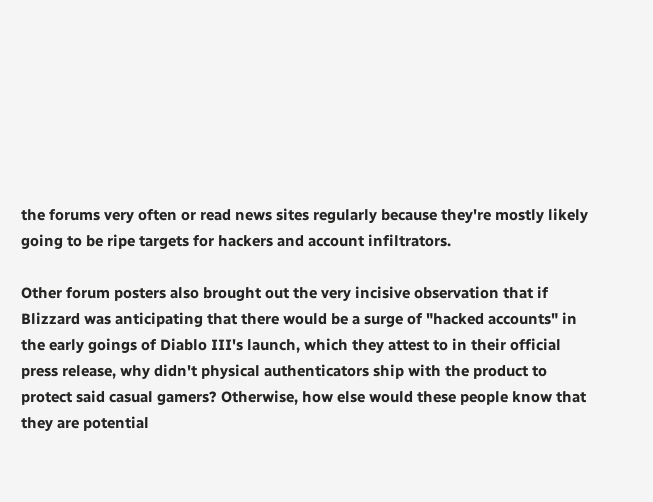the forums very often or read news sites regularly because they're mostly likely going to be ripe targets for hackers and account infiltrators.

Other forum posters also brought out the very incisive observation that if Blizzard was anticipating that there would be a surge of "hacked accounts" in the early goings of Diablo III's launch, which they attest to in their official press release, why didn't physical authenticators ship with the product to protect said casual gamers? Otherwise, how else would these people know that they are potential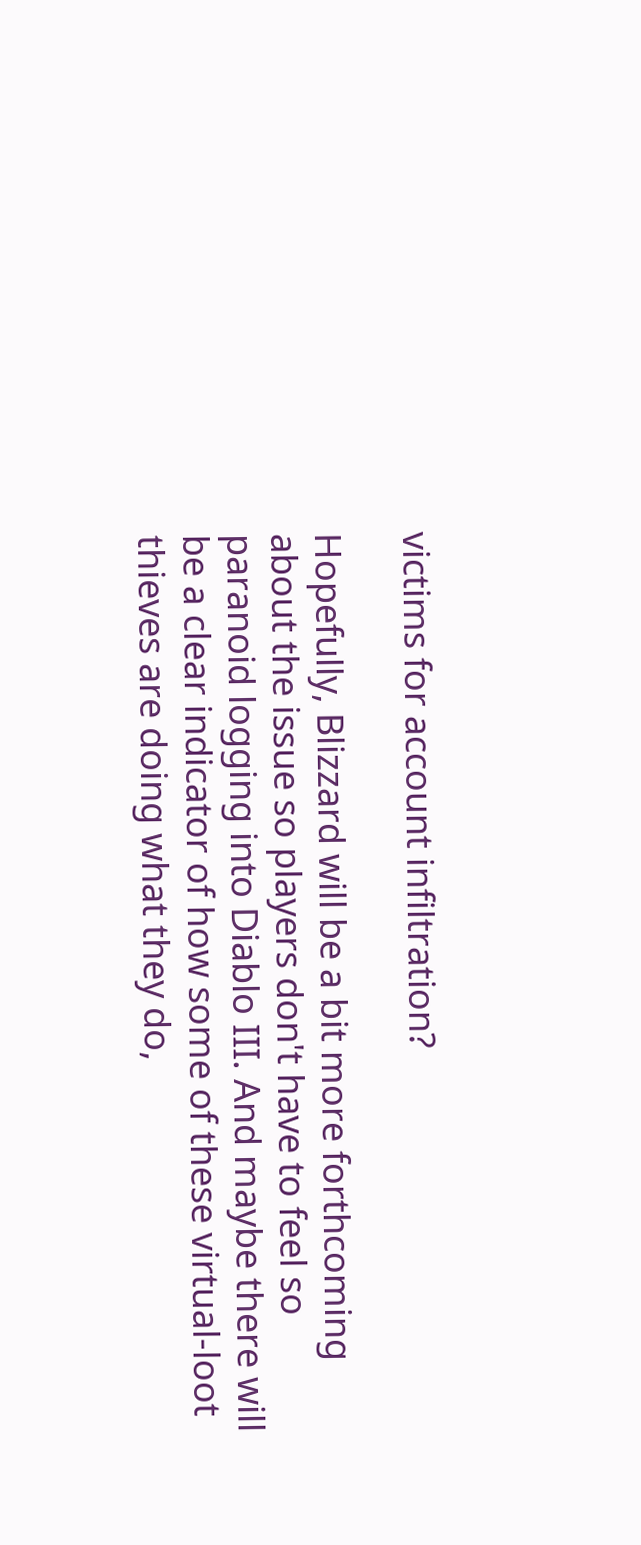victims for account infiltration?

Hopefully, Blizzard will be a bit more forthcoming about the issue so players don't have to feel so paranoid logging into Diablo III. And maybe there will be a clear indicator of how some of these virtual-loot thieves are doing what they do,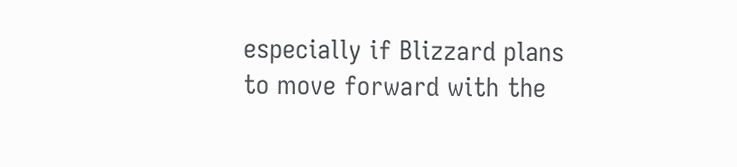especially if Blizzard plans to move forward with the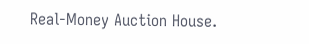Real-Money Auction House.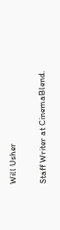Will Usher

Staff Writer at CinemaBlend.